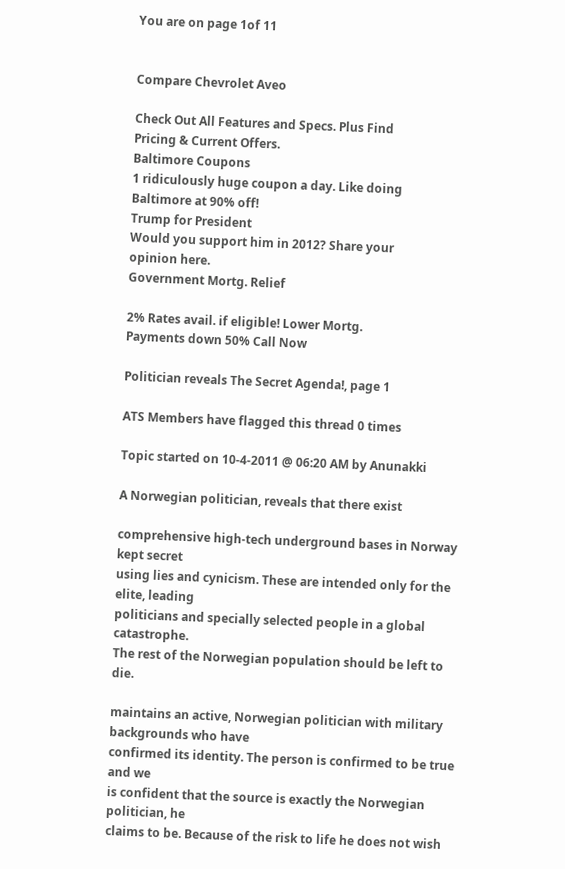You are on page 1of 11


Compare Chevrolet Aveo

Check Out All Features and Specs. Plus Find
Pricing & Current Offers.
Baltimore Coupons
1 ridiculously huge coupon a day. Like doing
Baltimore at 90% off!
Trump for President
Would you support him in 2012? Share your
opinion here.
Government Mortg. Relief

2% Rates avail. if eligible! Lower Mortg.
Payments down 50% Call Now

Politician reveals The Secret Agenda!, page 1

ATS Members have flagged this thread 0 times

Topic started on 10-4-2011 @ 06:20 AM by Anunakki

A Norwegian politician, reveals that there exist

comprehensive high-tech underground bases in Norway kept secret
using lies and cynicism. These are intended only for the elite, leading
politicians and specially selected people in a global catastrophe.
The rest of the Norwegian population should be left to die.

maintains an active, Norwegian politician with military backgrounds who have
confirmed its identity. The person is confirmed to be true and we
is confident that the source is exactly the Norwegian politician, he
claims to be. Because of the risk to life he does not wish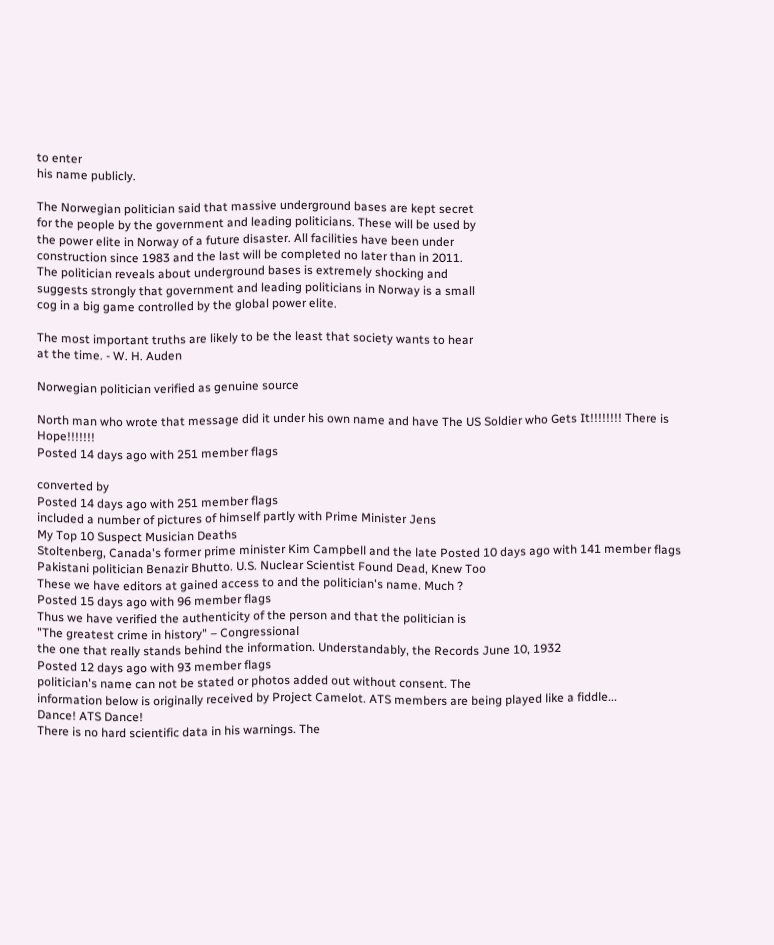to enter
his name publicly.

The Norwegian politician said that massive underground bases are kept secret
for the people by the government and leading politicians. These will be used by
the power elite in Norway of a future disaster. All facilities have been under
construction since 1983 and the last will be completed no later than in 2011.
The politician reveals about underground bases is extremely shocking and
suggests strongly that government and leading politicians in Norway is a small
cog in a big game controlled by the global power elite.

The most important truths are likely to be the least that society wants to hear
at the time. - W. H. Auden

Norwegian politician verified as genuine source

North man who wrote that message did it under his own name and have The US Soldier who Gets It!!!!!!!! There is Hope!!!!!!!
Posted 14 days ago with 251 member flags

converted by
Posted 14 days ago with 251 member flags
included a number of pictures of himself partly with Prime Minister Jens
My Top 10 Suspect Musician Deaths
Stoltenberg, Canada's former prime minister Kim Campbell and the late Posted 10 days ago with 141 member flags
Pakistani politician Benazir Bhutto. U.S. Nuclear Scientist Found Dead, Knew Too
These we have editors at gained access to and the politician's name. Much ?
Posted 15 days ago with 96 member flags
Thus we have verified the authenticity of the person and that the politician is
"The greatest crime in history" – Congressional
the one that really stands behind the information. Understandably, the Records June 10, 1932
Posted 12 days ago with 93 member flags
politician's name can not be stated or photos added out without consent. The
information below is originally received by Project Camelot. ATS members are being played like a fiddle...
Dance! ATS Dance!
There is no hard scientific data in his warnings. The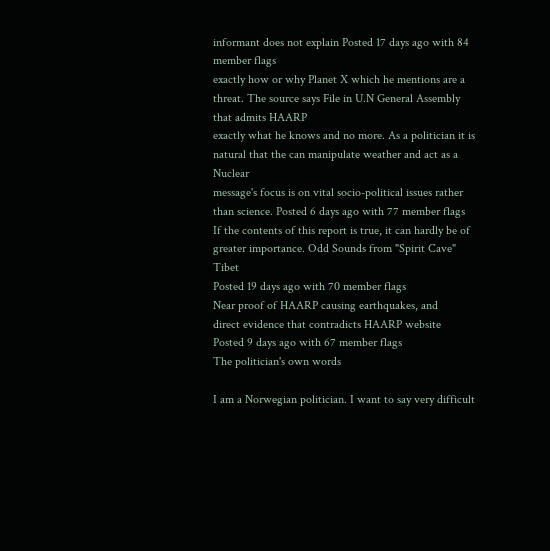informant does not explain Posted 17 days ago with 84 member flags
exactly how or why Planet X which he mentions are a threat. The source says File in U.N General Assembly that admits HAARP
exactly what he knows and no more. As a politician it is natural that the can manipulate weather and act as a Nuclear
message's focus is on vital socio-political issues rather than science. Posted 6 days ago with 77 member flags
If the contents of this report is true, it can hardly be of greater importance. Odd Sounds from "Spirit Cave" Tibet
Posted 19 days ago with 70 member flags
Near proof of HAARP causing earthquakes, and
direct evidence that contradicts HAARP website
Posted 9 days ago with 67 member flags
The politician's own words

I am a Norwegian politician. I want to say very difficult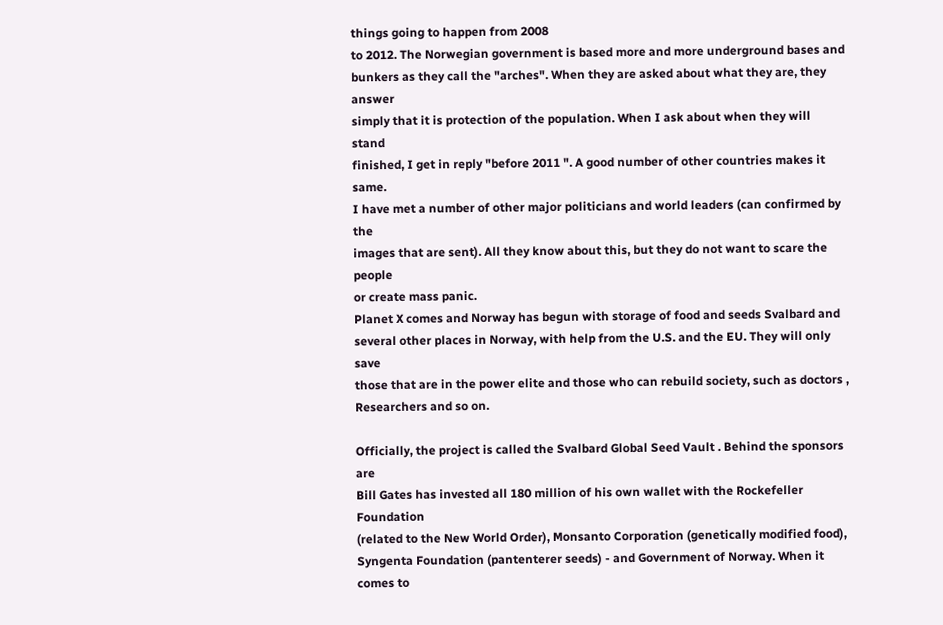things going to happen from 2008
to 2012. The Norwegian government is based more and more underground bases and
bunkers as they call the "arches". When they are asked about what they are, they answer
simply that it is protection of the population. When I ask about when they will stand
finished, I get in reply "before 2011 ". A good number of other countries makes it same.
I have met a number of other major politicians and world leaders (can confirmed by the
images that are sent). All they know about this, but they do not want to scare the people
or create mass panic.
Planet X comes and Norway has begun with storage of food and seeds Svalbard and
several other places in Norway, with help from the U.S. and the EU. They will only save
those that are in the power elite and those who can rebuild society, such as doctors ,
Researchers and so on.

Officially, the project is called the Svalbard Global Seed Vault . Behind the sponsors are
Bill Gates has invested all 180 million of his own wallet with the Rockefeller Foundation
(related to the New World Order), Monsanto Corporation (genetically modified food),
Syngenta Foundation (pantenterer seeds) - and Government of Norway. When it comes to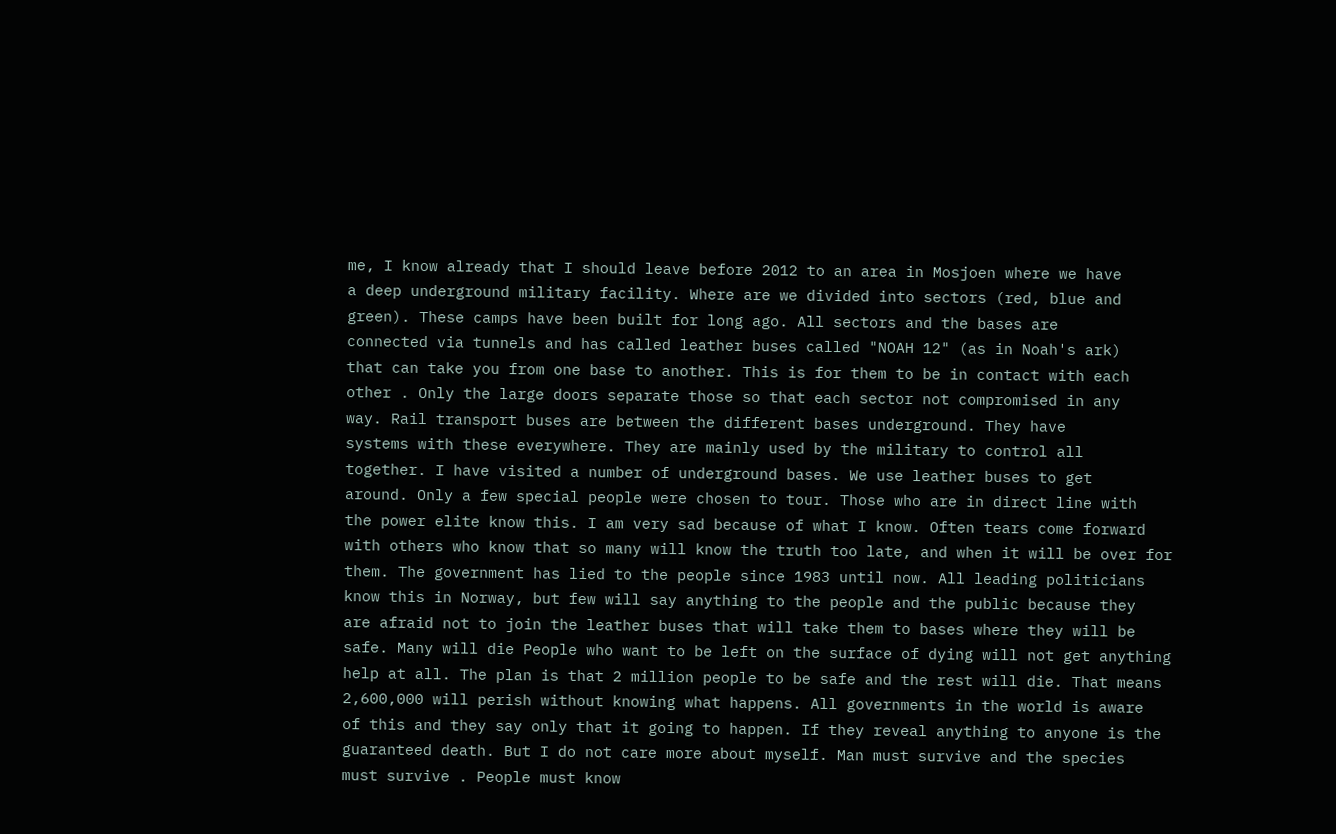me, I know already that I should leave before 2012 to an area in Mosjoen where we have
a deep underground military facility. Where are we divided into sectors (red, blue and
green). These camps have been built for long ago. All sectors and the bases are
connected via tunnels and has called leather buses called "NOAH 12" (as in Noah's ark)
that can take you from one base to another. This is for them to be in contact with each
other . Only the large doors separate those so that each sector not compromised in any
way. Rail transport buses are between the different bases underground. They have
systems with these everywhere. They are mainly used by the military to control all
together. I have visited a number of underground bases. We use leather buses to get
around. Only a few special people were chosen to tour. Those who are in direct line with
the power elite know this. I am very sad because of what I know. Often tears come forward
with others who know that so many will know the truth too late, and when it will be over for
them. The government has lied to the people since 1983 until now. All leading politicians
know this in Norway, but few will say anything to the people and the public because they
are afraid not to join the leather buses that will take them to bases where they will be
safe. Many will die People who want to be left on the surface of dying will not get anything
help at all. The plan is that 2 million people to be safe and the rest will die. That means
2,600,000 will perish without knowing what happens. All governments in the world is aware
of this and they say only that it going to happen. If they reveal anything to anyone is the
guaranteed death. But I do not care more about myself. Man must survive and the species
must survive . People must know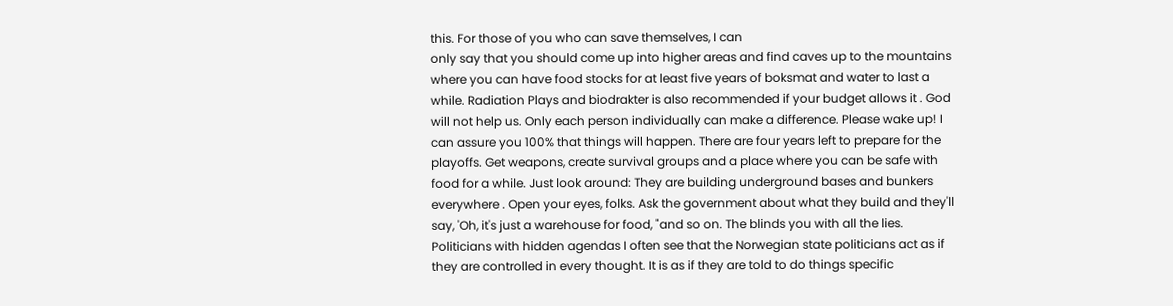this. For those of you who can save themselves, I can
only say that you should come up into higher areas and find caves up to the mountains
where you can have food stocks for at least five years of boksmat and water to last a
while. Radiation Plays and biodrakter is also recommended if your budget allows it . God
will not help us. Only each person individually can make a difference. Please wake up! I
can assure you 100% that things will happen. There are four years left to prepare for the
playoffs. Get weapons, create survival groups and a place where you can be safe with
food for a while. Just look around: They are building underground bases and bunkers
everywhere . Open your eyes, folks. Ask the government about what they build and they'll
say, 'Oh, it's just a warehouse for food, "and so on. The blinds you with all the lies.
Politicians with hidden agendas I often see that the Norwegian state politicians act as if
they are controlled in every thought. It is as if they are told to do things specific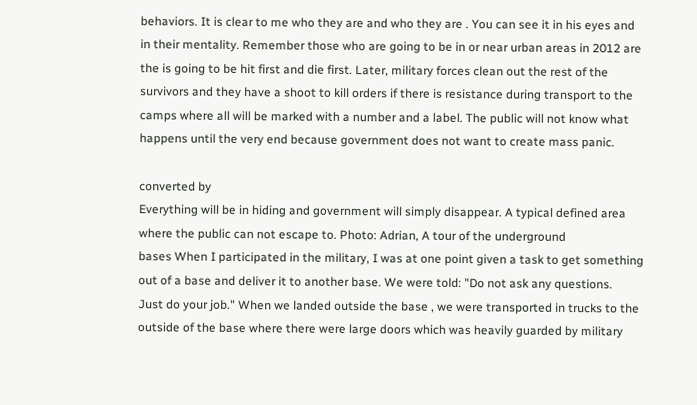behaviors. It is clear to me who they are and who they are . You can see it in his eyes and
in their mentality. Remember those who are going to be in or near urban areas in 2012 are
the is going to be hit first and die first. Later, military forces clean out the rest of the
survivors and they have a shoot to kill orders if there is resistance during transport to the
camps where all will be marked with a number and a label. The public will not know what
happens until the very end because government does not want to create mass panic.

converted by
Everything will be in hiding and government will simply disappear. A typical defined area
where the public can not escape to. Photo: Adrian, A tour of the underground
bases When I participated in the military, I was at one point given a task to get something
out of a base and deliver it to another base. We were told: "Do not ask any questions.
Just do your job." When we landed outside the base , we were transported in trucks to the
outside of the base where there were large doors which was heavily guarded by military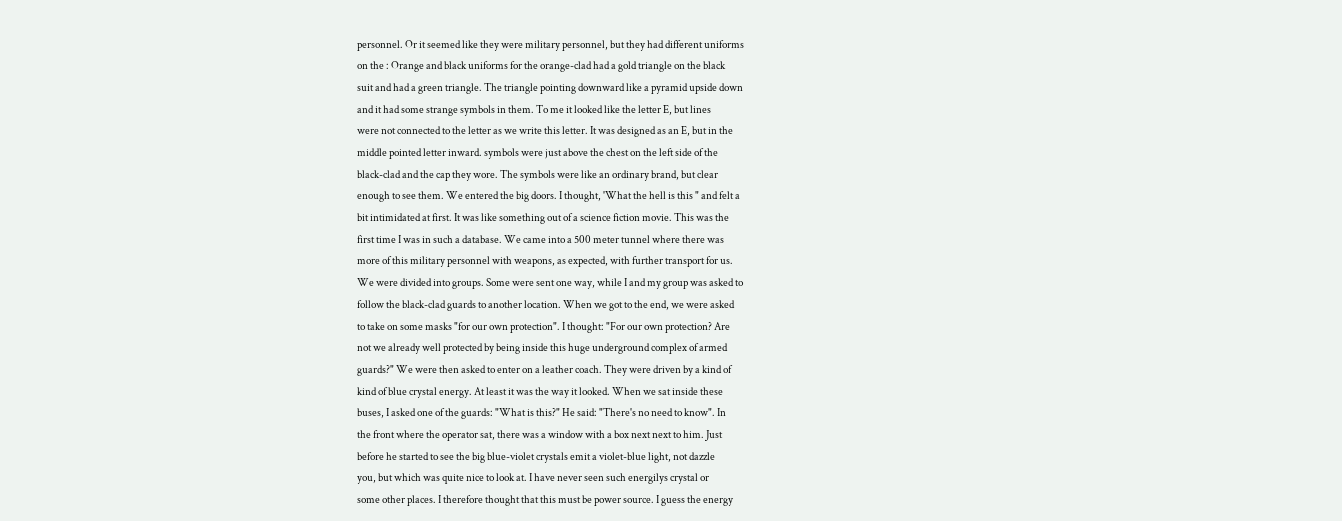personnel. Or it seemed like they were military personnel, but they had different uniforms
on the : Orange and black uniforms for the orange-clad had a gold triangle on the black
suit and had a green triangle. The triangle pointing downward like a pyramid upside down
and it had some strange symbols in them. To me it looked like the letter E, but lines
were not connected to the letter as we write this letter. It was designed as an E, but in the
middle pointed letter inward. symbols were just above the chest on the left side of the
black-clad and the cap they wore. The symbols were like an ordinary brand, but clear
enough to see them. We entered the big doors. I thought, 'What the hell is this " and felt a
bit intimidated at first. It was like something out of a science fiction movie. This was the
first time I was in such a database. We came into a 500 meter tunnel where there was
more of this military personnel with weapons, as expected, with further transport for us.
We were divided into groups. Some were sent one way, while I and my group was asked to
follow the black-clad guards to another location. When we got to the end, we were asked
to take on some masks "for our own protection". I thought: "For our own protection? Are
not we already well protected by being inside this huge underground complex of armed
guards?" We were then asked to enter on a leather coach. They were driven by a kind of
kind of blue crystal energy. At least it was the way it looked. When we sat inside these
buses, I asked one of the guards: "What is this?" He said: "There's no need to know". In
the front where the operator sat, there was a window with a box next next to him. Just
before he started to see the big blue-violet crystals emit a violet-blue light, not dazzle
you, but which was quite nice to look at. I have never seen such energilys crystal or
some other places. I therefore thought that this must be power source. I guess the energy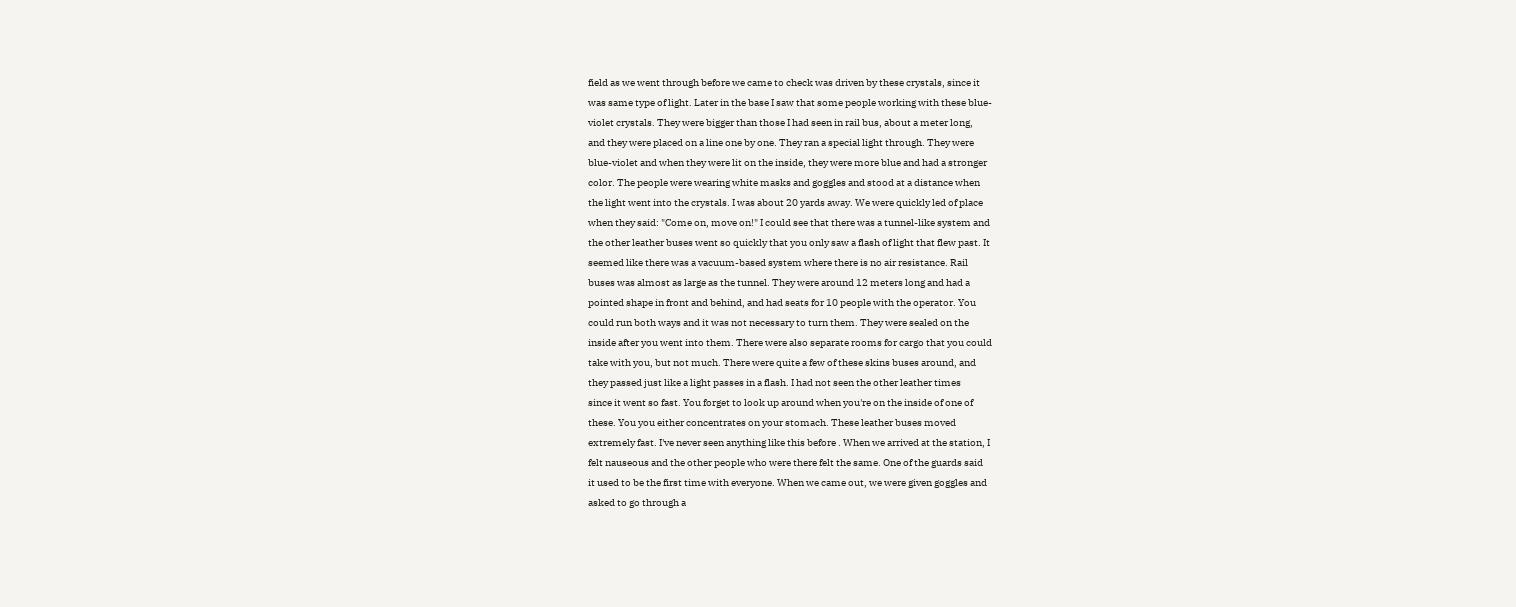field as we went through before we came to check was driven by these crystals, since it
was same type of light. Later in the base I saw that some people working with these blue-
violet crystals. They were bigger than those I had seen in rail bus, about a meter long,
and they were placed on a line one by one. They ran a special light through. They were
blue-violet and when they were lit on the inside, they were more blue and had a stronger
color. The people were wearing white masks and goggles and stood at a distance when
the light went into the crystals. I was about 20 yards away. We were quickly led of place
when they said: "Come on, move on!" I could see that there was a tunnel-like system and
the other leather buses went so quickly that you only saw a flash of light that flew past. It
seemed like there was a vacuum-based system where there is no air resistance. Rail
buses was almost as large as the tunnel. They were around 12 meters long and had a
pointed shape in front and behind, and had seats for 10 people with the operator. You
could run both ways and it was not necessary to turn them. They were sealed on the
inside after you went into them. There were also separate rooms for cargo that you could
take with you, but not much. There were quite a few of these skins buses around, and
they passed just like a light passes in a flash. I had not seen the other leather times
since it went so fast. You forget to look up around when you're on the inside of one of
these. You you either concentrates on your stomach. These leather buses moved
extremely fast. I've never seen anything like this before . When we arrived at the station, I
felt nauseous and the other people who were there felt the same. One of the guards said
it used to be the first time with everyone. When we came out, we were given goggles and
asked to go through a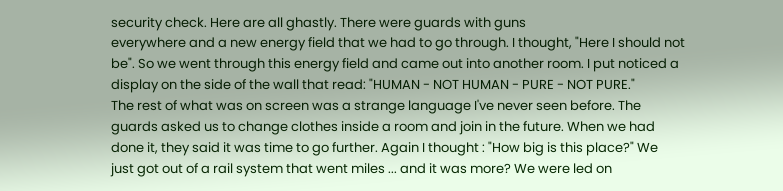security check. Here are all ghastly. There were guards with guns
everywhere and a new energy field that we had to go through. I thought, "Here I should not
be". So we went through this energy field and came out into another room. I put noticed a
display on the side of the wall that read: "HUMAN - NOT HUMAN - PURE - NOT PURE."
The rest of what was on screen was a strange language I've never seen before. The
guards asked us to change clothes inside a room and join in the future. When we had
done it, they said it was time to go further. Again I thought : "How big is this place?" We
just got out of a rail system that went miles ... and it was more? We were led on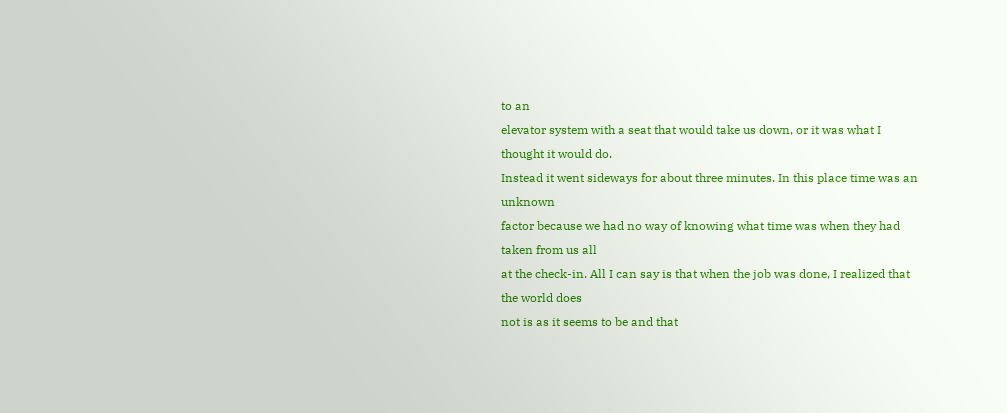to an
elevator system with a seat that would take us down, or it was what I thought it would do.
Instead it went sideways for about three minutes. In this place time was an unknown
factor because we had no way of knowing what time was when they had taken from us all
at the check-in. All I can say is that when the job was done, I realized that the world does
not is as it seems to be and that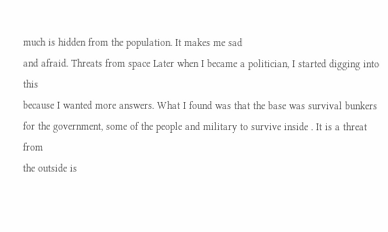much is hidden from the population. It makes me sad
and afraid. Threats from space Later when I became a politician, I started digging into this
because I wanted more answers. What I found was that the base was survival bunkers
for the government, some of the people and military to survive inside . It is a threat from
the outside is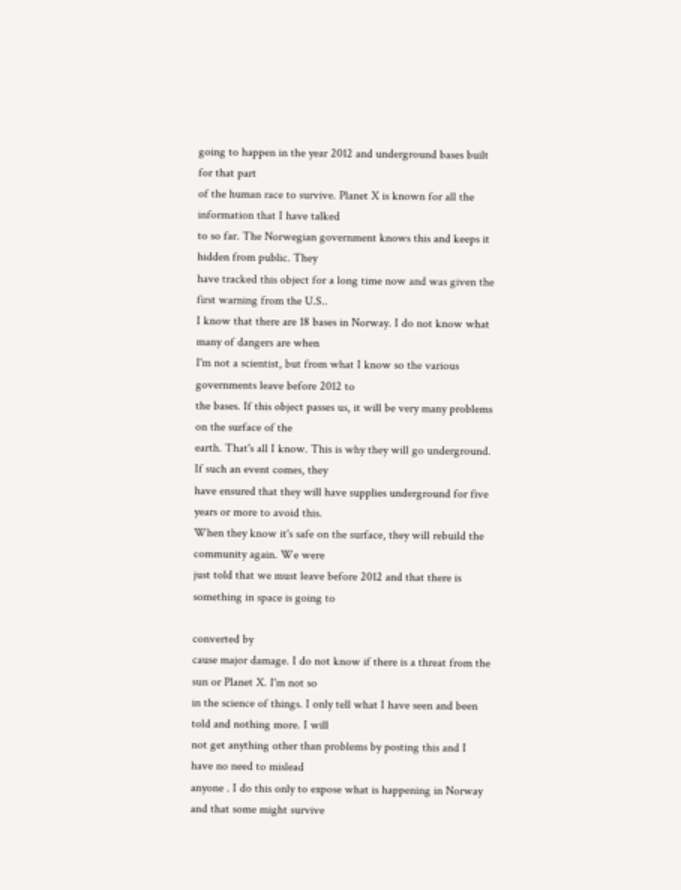going to happen in the year 2012 and underground bases built for that part
of the human race to survive. Planet X is known for all the information that I have talked
to so far. The Norwegian government knows this and keeps it hidden from public. They
have tracked this object for a long time now and was given the first warning from the U.S..
I know that there are 18 bases in Norway. I do not know what many of dangers are when
I'm not a scientist, but from what I know so the various governments leave before 2012 to
the bases. If this object passes us, it will be very many problems on the surface of the
earth. That's all I know. This is why they will go underground. If such an event comes, they
have ensured that they will have supplies underground for five years or more to avoid this.
When they know it's safe on the surface, they will rebuild the community again. We were
just told that we must leave before 2012 and that there is something in space is going to

converted by
cause major damage. I do not know if there is a threat from the sun or Planet X. I'm not so
in the science of things. I only tell what I have seen and been told and nothing more. I will
not get anything other than problems by posting this and I have no need to mislead
anyone . I do this only to expose what is happening in Norway and that some might survive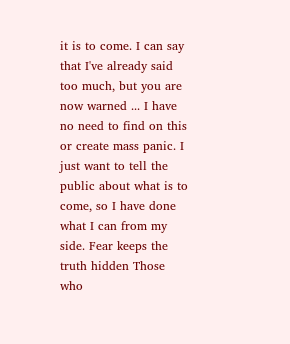it is to come. I can say that I've already said too much, but you are now warned ... I have
no need to find on this or create mass panic. I just want to tell the public about what is to
come, so I have done what I can from my side. Fear keeps the truth hidden Those who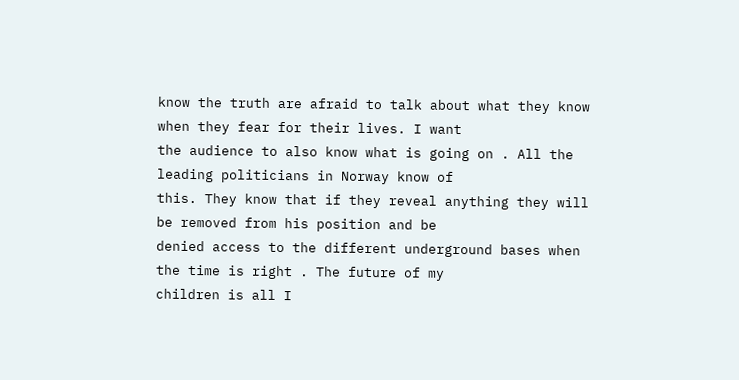know the truth are afraid to talk about what they know when they fear for their lives. I want
the audience to also know what is going on . All the leading politicians in Norway know of
this. They know that if they reveal anything they will be removed from his position and be
denied access to the different underground bases when the time is right . The future of my
children is all I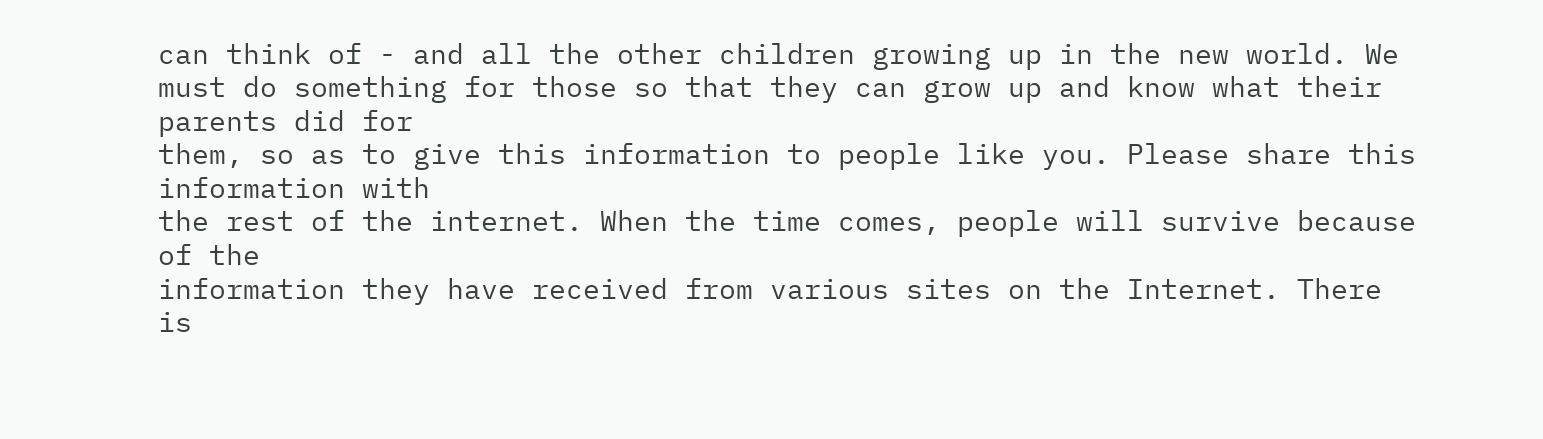can think of - and all the other children growing up in the new world. We
must do something for those so that they can grow up and know what their parents did for
them, so as to give this information to people like you. Please share this information with
the rest of the internet. When the time comes, people will survive because of the
information they have received from various sites on the Internet. There is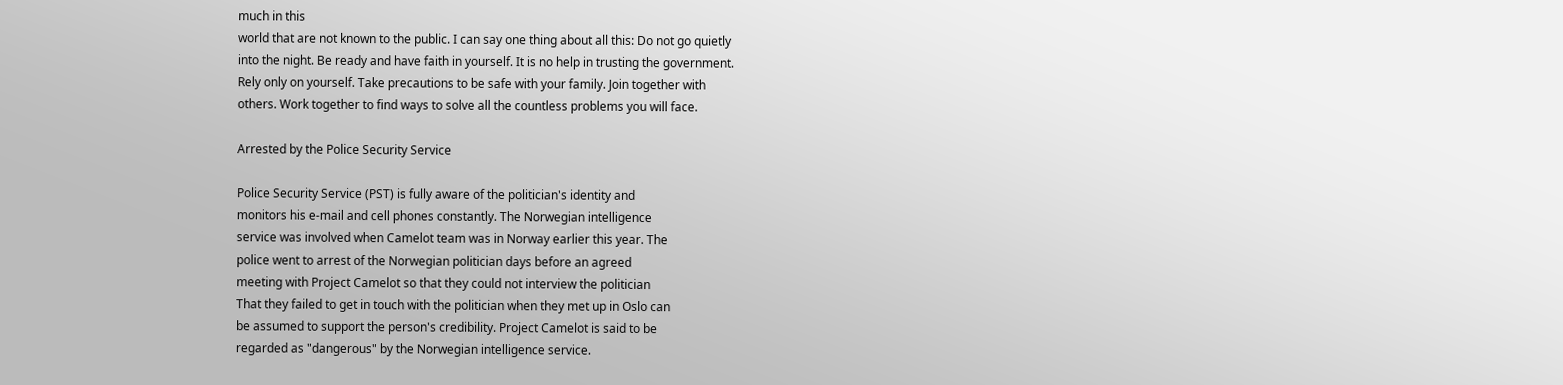much in this
world that are not known to the public. I can say one thing about all this: Do not go quietly
into the night. Be ready and have faith in yourself. It is no help in trusting the government.
Rely only on yourself. Take precautions to be safe with your family. Join together with
others. Work together to find ways to solve all the countless problems you will face.

Arrested by the Police Security Service

Police Security Service (PST) is fully aware of the politician's identity and
monitors his e-mail and cell phones constantly. The Norwegian intelligence
service was involved when Camelot team was in Norway earlier this year. The
police went to arrest of the Norwegian politician days before an agreed
meeting with Project Camelot so that they could not interview the politician
That they failed to get in touch with the politician when they met up in Oslo can
be assumed to support the person's credibility. Project Camelot is said to be
regarded as "dangerous" by the Norwegian intelligence service.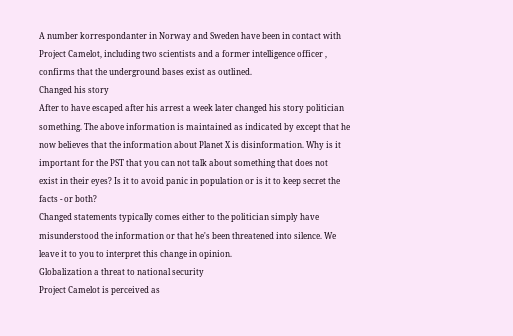A number korrespondanter in Norway and Sweden have been in contact with
Project Camelot, including two scientists and a former intelligence officer ,
confirms that the underground bases exist as outlined.
Changed his story
After to have escaped after his arrest a week later changed his story politician
something. The above information is maintained as indicated by except that he
now believes that the information about Planet X is disinformation. Why is it
important for the PST that you can not talk about something that does not
exist in their eyes? Is it to avoid panic in population or is it to keep secret the
facts - or both?
Changed statements typically comes either to the politician simply have
misunderstood the information or that he's been threatened into silence. We
leave it to you to interpret this change in opinion.
Globalization a threat to national security
Project Camelot is perceived as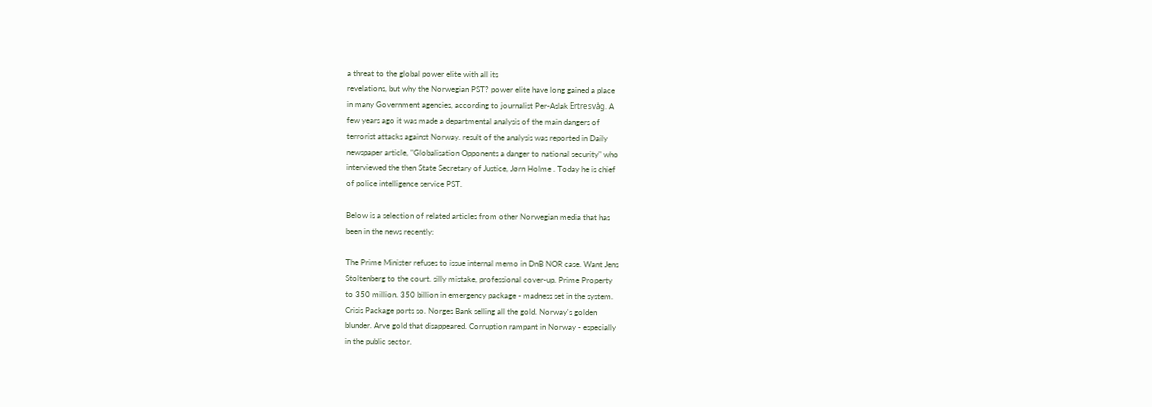a threat to the global power elite with all its
revelations, but why the Norwegian PST? power elite have long gained a place
in many Government agencies, according to journalist Per-Aslak Ertresvåg. A
few years ago it was made a departmental analysis of the main dangers of
terrorist attacks against Norway. result of the analysis was reported in Daily
newspaper article, "Globalisation Opponents a danger to national security" who
interviewed the then State Secretary of Justice, Jørn Holme . Today he is chief
of police intelligence service PST.

Below is a selection of related articles from other Norwegian media that has
been in the news recently:

The Prime Minister refuses to issue internal memo in DnB NOR case. Want Jens
Stoltenberg to the court. silly mistake, professional cover-up. Prime Property
to 350 million. 350 billion in emergency package - madness set in the system.
Crisis Package ports so. Norges Bank selling all the gold. Norway's golden
blunder. Arve gold that disappeared. Corruption rampant in Norway - especially
in the public sector.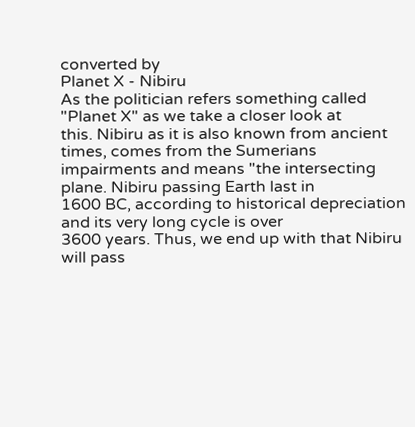converted by
Planet X - Nibiru
As the politician refers something called "Planet X" as we take a closer look at
this. Nibiru as it is also known from ancient times, comes from the Sumerians
impairments and means "the intersecting plane. Nibiru passing Earth last in
1600 BC, according to historical depreciation and its very long cycle is over
3600 years. Thus, we end up with that Nibiru will pass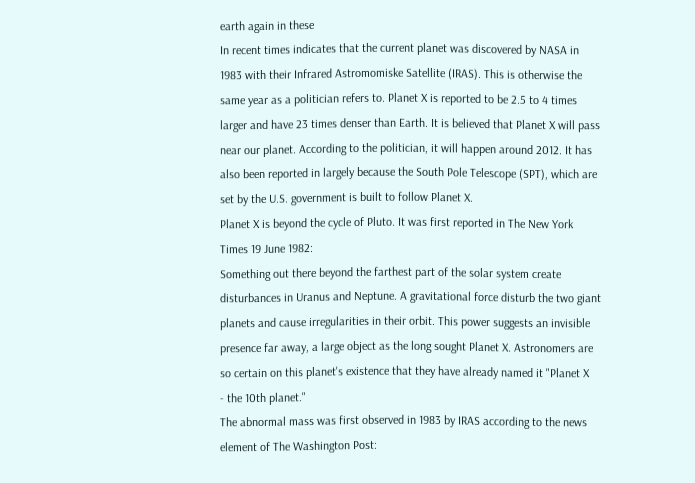earth again in these
In recent times indicates that the current planet was discovered by NASA in
1983 with their Infrared Astromomiske Satellite (IRAS). This is otherwise the
same year as a politician refers to. Planet X is reported to be 2.5 to 4 times
larger and have 23 times denser than Earth. It is believed that Planet X will pass
near our planet. According to the politician, it will happen around 2012. It has
also been reported in largely because the South Pole Telescope (SPT), which are
set by the U.S. government is built to follow Planet X.
Planet X is beyond the cycle of Pluto. It was first reported in The New York
Times 19 June 1982:
Something out there beyond the farthest part of the solar system create
disturbances in Uranus and Neptune. A gravitational force disturb the two giant
planets and cause irregularities in their orbit. This power suggests an invisible
presence far away, a large object as the long sought Planet X. Astronomers are
so certain on this planet's existence that they have already named it "Planet X
- the 10th planet."
The abnormal mass was first observed in 1983 by IRAS according to the news
element of The Washington Post: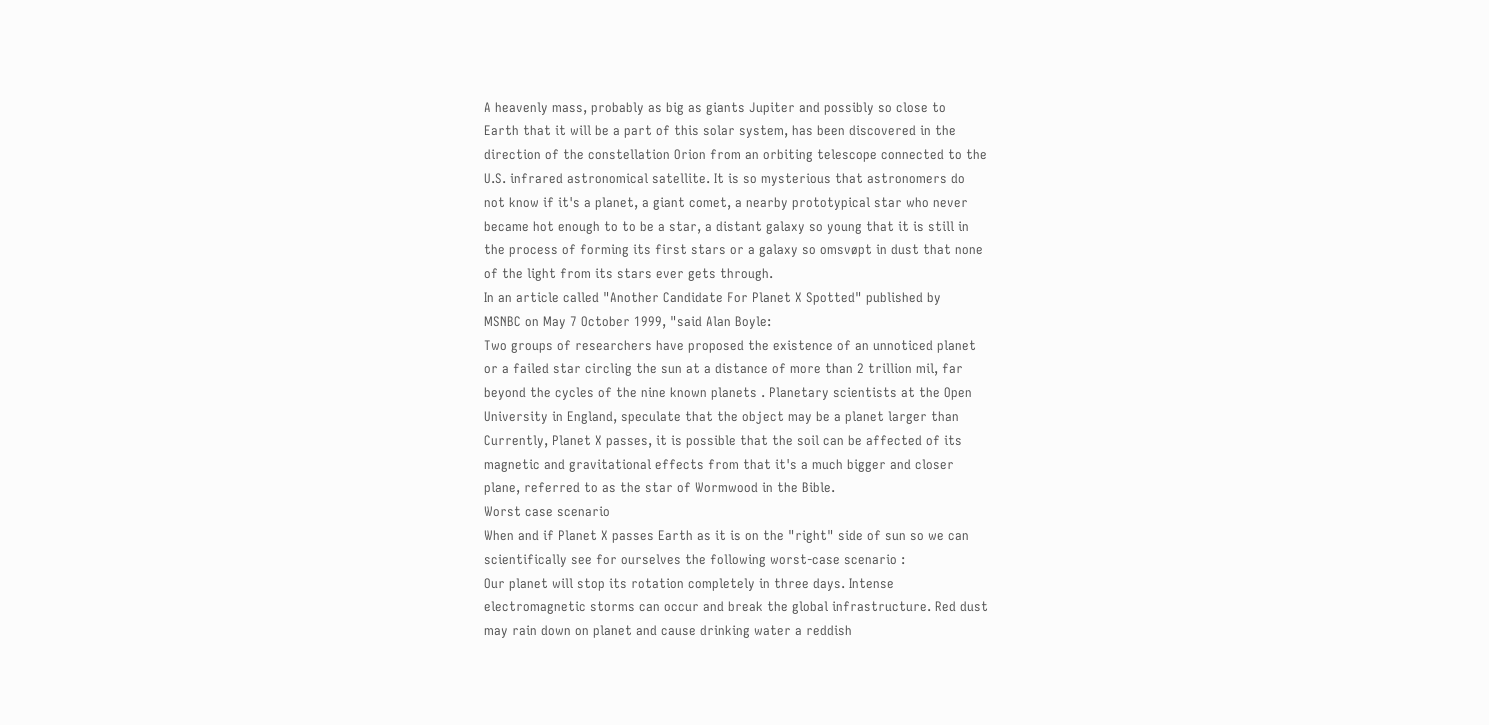A heavenly mass, probably as big as giants Jupiter and possibly so close to
Earth that it will be a part of this solar system, has been discovered in the
direction of the constellation Orion from an orbiting telescope connected to the
U.S. infrared astronomical satellite. It is so mysterious that astronomers do
not know if it's a planet, a giant comet, a nearby prototypical star who never
became hot enough to to be a star, a distant galaxy so young that it is still in
the process of forming its first stars or a galaxy so omsvøpt in dust that none
of the light from its stars ever gets through.
In an article called "Another Candidate For Planet X Spotted" published by
MSNBC on May 7 October 1999, "said Alan Boyle:
Two groups of researchers have proposed the existence of an unnoticed planet
or a failed star circling the sun at a distance of more than 2 trillion mil, far
beyond the cycles of the nine known planets . Planetary scientists at the Open
University in England, speculate that the object may be a planet larger than
Currently, Planet X passes, it is possible that the soil can be affected of its
magnetic and gravitational effects from that it's a much bigger and closer
plane, referred to as the star of Wormwood in the Bible.
Worst case scenario
When and if Planet X passes Earth as it is on the "right" side of sun so we can
scientifically see for ourselves the following worst-case scenario :
Our planet will stop its rotation completely in three days. Intense
electromagnetic storms can occur and break the global infrastructure. Red dust
may rain down on planet and cause drinking water a reddish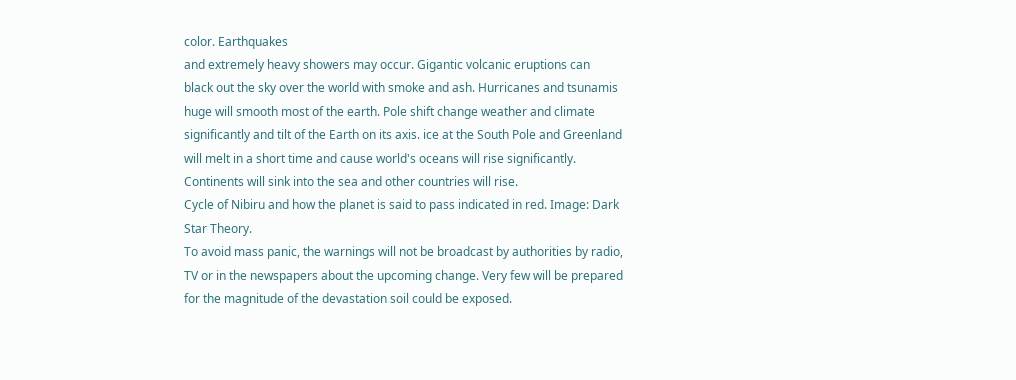color. Earthquakes
and extremely heavy showers may occur. Gigantic volcanic eruptions can
black out the sky over the world with smoke and ash. Hurricanes and tsunamis
huge will smooth most of the earth. Pole shift change weather and climate
significantly and tilt of the Earth on its axis. ice at the South Pole and Greenland
will melt in a short time and cause world's oceans will rise significantly.
Continents will sink into the sea and other countries will rise.
Cycle of Nibiru and how the planet is said to pass indicated in red. Image: Dark
Star Theory.
To avoid mass panic, the warnings will not be broadcast by authorities by radio,
TV or in the newspapers about the upcoming change. Very few will be prepared
for the magnitude of the devastation soil could be exposed.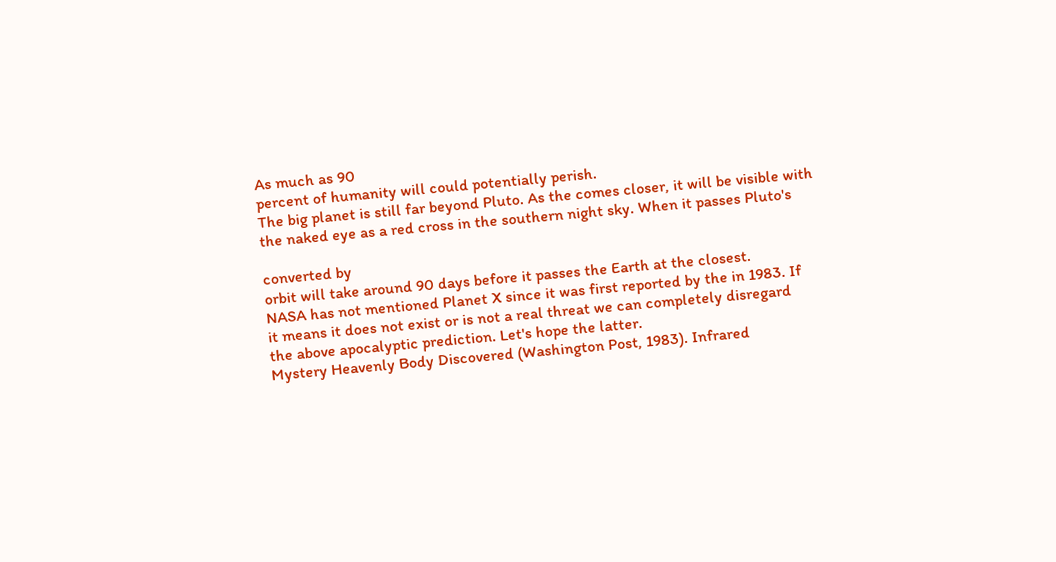As much as 90
percent of humanity will could potentially perish.
The big planet is still far beyond Pluto. As the comes closer, it will be visible with
the naked eye as a red cross in the southern night sky. When it passes Pluto's

converted by
orbit will take around 90 days before it passes the Earth at the closest.
NASA has not mentioned Planet X since it was first reported by the in 1983. If
it means it does not exist or is not a real threat we can completely disregard
the above apocalyptic prediction. Let's hope the latter.
Mystery Heavenly Body Discovered (Washington Post, 1983). Infrared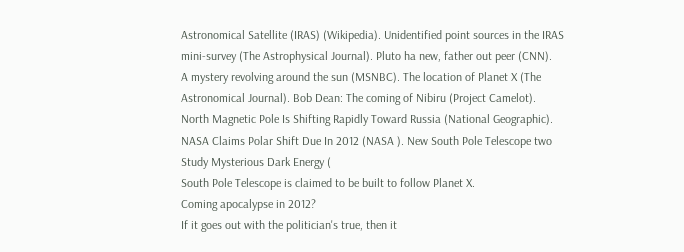Astronomical Satellite (IRAS) (Wikipedia). Unidentified point sources in the IRAS
mini-survey (The Astrophysical Journal). Pluto ha new, father out peer (CNN).
A mystery revolving around the sun (MSNBC). The location of Planet X (The
Astronomical Journal). Bob Dean: The coming of Nibiru (Project Camelot).
North Magnetic Pole Is Shifting Rapidly Toward Russia (National Geographic).
NASA Claims Polar Shift Due In 2012 (NASA ). New South Pole Telescope two
Study Mysterious Dark Energy (
South Pole Telescope is claimed to be built to follow Planet X.
Coming apocalypse in 2012?
If it goes out with the politician's true, then it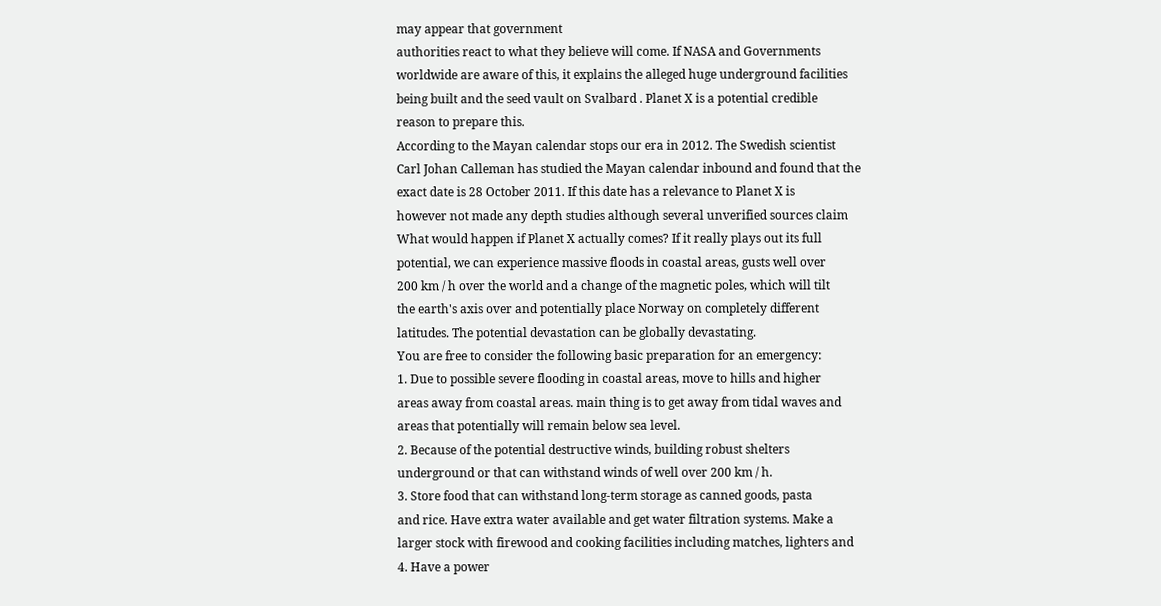may appear that government
authorities react to what they believe will come. If NASA and Governments
worldwide are aware of this, it explains the alleged huge underground facilities
being built and the seed vault on Svalbard . Planet X is a potential credible
reason to prepare this.
According to the Mayan calendar stops our era in 2012. The Swedish scientist
Carl Johan Calleman has studied the Mayan calendar inbound and found that the
exact date is 28 October 2011. If this date has a relevance to Planet X is
however not made any depth studies although several unverified sources claim
What would happen if Planet X actually comes? If it really plays out its full
potential, we can experience massive floods in coastal areas, gusts well over
200 km / h over the world and a change of the magnetic poles, which will tilt
the earth's axis over and potentially place Norway on completely different
latitudes. The potential devastation can be globally devastating.
You are free to consider the following basic preparation for an emergency:
1. Due to possible severe flooding in coastal areas, move to hills and higher
areas away from coastal areas. main thing is to get away from tidal waves and
areas that potentially will remain below sea level.
2. Because of the potential destructive winds, building robust shelters
underground or that can withstand winds of well over 200 km / h.
3. Store food that can withstand long-term storage as canned goods, pasta
and rice. Have extra water available and get water filtration systems. Make a
larger stock with firewood and cooking facilities including matches, lighters and
4. Have a power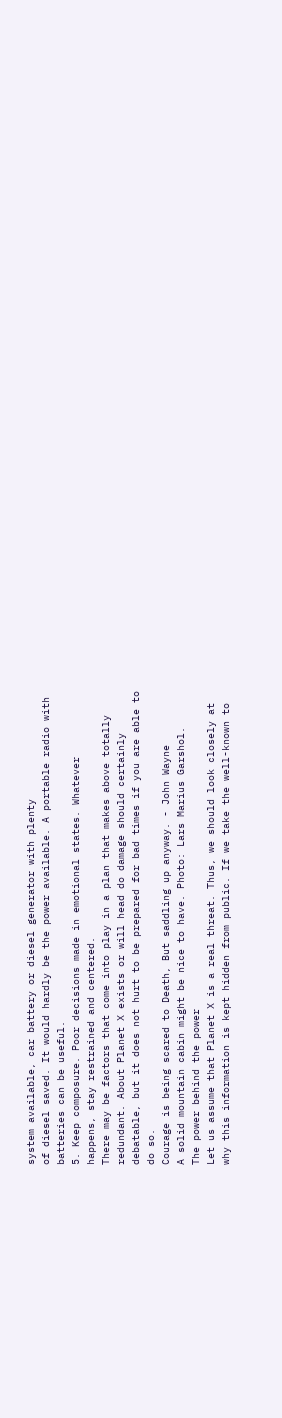system available, car battery or diesel generator with plenty
of diesel saved. It would hardly be the power available. A portable radio with
batteries can be useful.
5. Keep composure. Poor decisions made in emotional states. Whatever
happens, stay restrained and centered.
There may be factors that come into play in a plan that makes above totally
redundant. About Planet X exists or will head do damage should certainly
debatable, but it does not hurt to be prepared for bad times if you are able to
do so.
Courage is being scared to Death, But saddling up anyway. - John Wayne
A solid mountain cabin might be nice to have. Photo: Lars Marius Garshol.
The power behind the power
Let us assume that Planet X is a real threat. Thus, we should look closely at
why this information is kept hidden from public. If we take the well-known to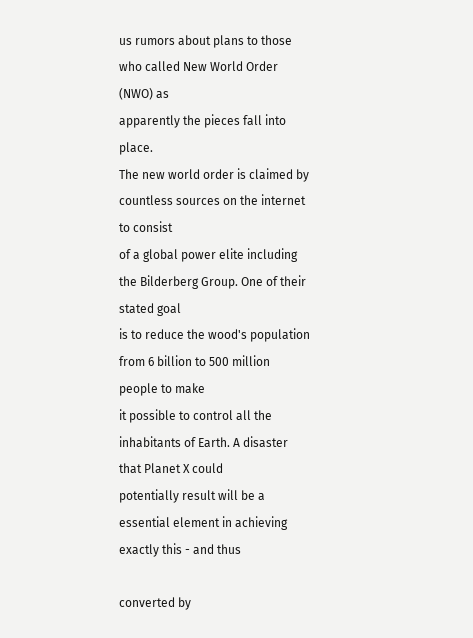us rumors about plans to those who called New World Order (NWO) as
apparently the pieces fall into place.
The new world order is claimed by countless sources on the internet to consist
of a global power elite including the Bilderberg Group. One of their stated goal
is to reduce the wood's population from 6 billion to 500 million people to make
it possible to control all the inhabitants of Earth. A disaster that Planet X could
potentially result will be a essential element in achieving exactly this - and thus

converted by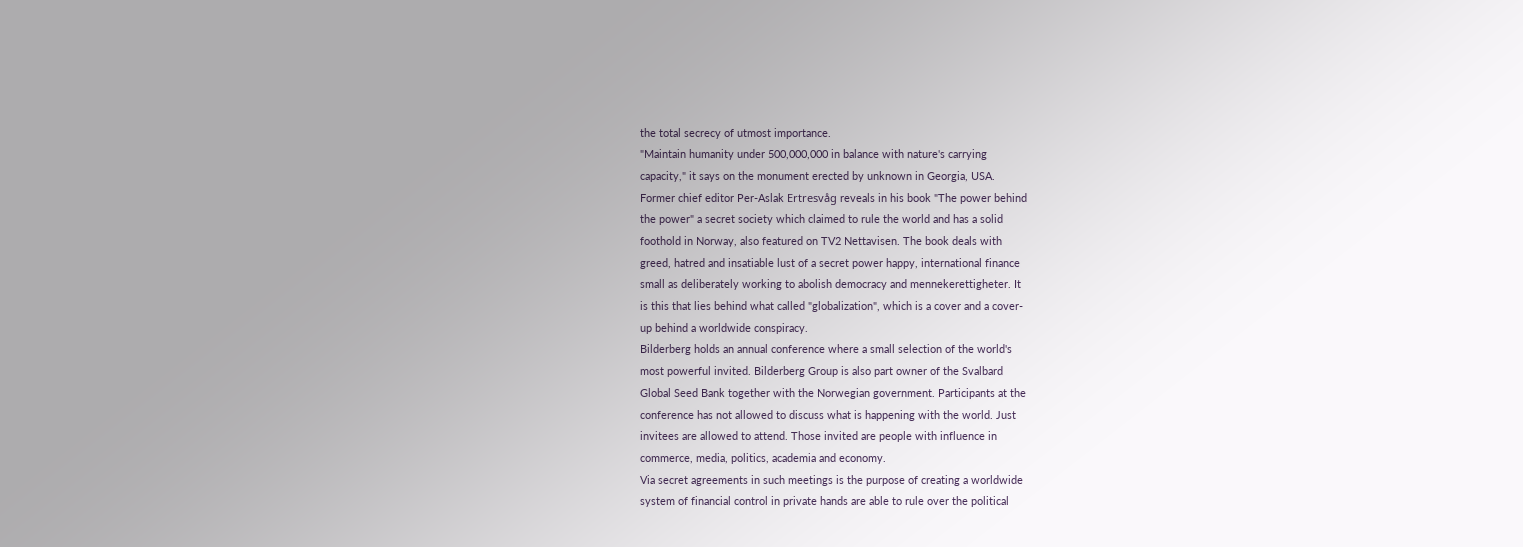the total secrecy of utmost importance.
"Maintain humanity under 500,000,000 in balance with nature's carrying
capacity," it says on the monument erected by unknown in Georgia, USA.
Former chief editor Per-Aslak Ertresvåg reveals in his book "The power behind
the power" a secret society which claimed to rule the world and has a solid
foothold in Norway, also featured on TV2 Nettavisen. The book deals with
greed, hatred and insatiable lust of a secret power happy, international finance
small as deliberately working to abolish democracy and mennekerettigheter. It
is this that lies behind what called "globalization", which is a cover and a cover-
up behind a worldwide conspiracy.
Bilderberg holds an annual conference where a small selection of the world's
most powerful invited. Bilderberg Group is also part owner of the Svalbard
Global Seed Bank together with the Norwegian government. Participants at the
conference has not allowed to discuss what is happening with the world. Just
invitees are allowed to attend. Those invited are people with influence in
commerce, media, politics, academia and economy.
Via secret agreements in such meetings is the purpose of creating a worldwide
system of financial control in private hands are able to rule over the political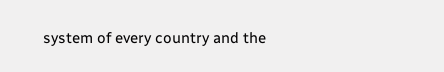system of every country and the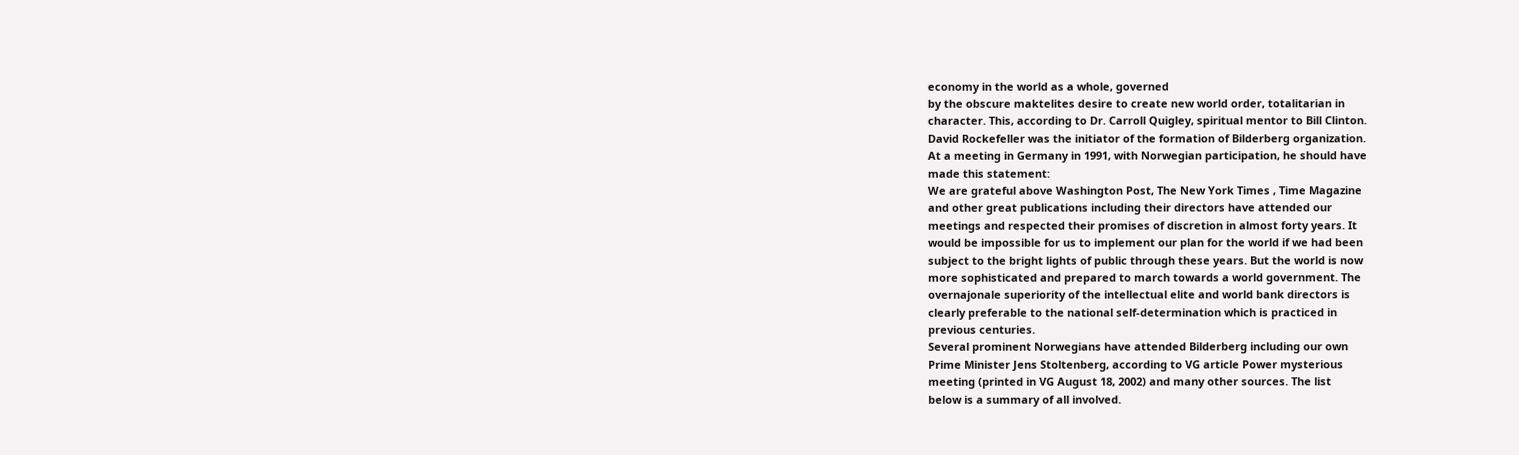economy in the world as a whole, governed
by the obscure maktelites desire to create new world order, totalitarian in
character. This, according to Dr. Carroll Quigley, spiritual mentor to Bill Clinton.
David Rockefeller was the initiator of the formation of Bilderberg organization.
At a meeting in Germany in 1991, with Norwegian participation, he should have
made this statement:
We are grateful above Washington Post, The New York Times , Time Magazine
and other great publications including their directors have attended our
meetings and respected their promises of discretion in almost forty years. It
would be impossible for us to implement our plan for the world if we had been
subject to the bright lights of public through these years. But the world is now
more sophisticated and prepared to march towards a world government. The
overnajonale superiority of the intellectual elite and world bank directors is
clearly preferable to the national self-determination which is practiced in
previous centuries.
Several prominent Norwegians have attended Bilderberg including our own
Prime Minister Jens Stoltenberg, according to VG article Power mysterious
meeting (printed in VG August 18, 2002) and many other sources. The list
below is a summary of all involved.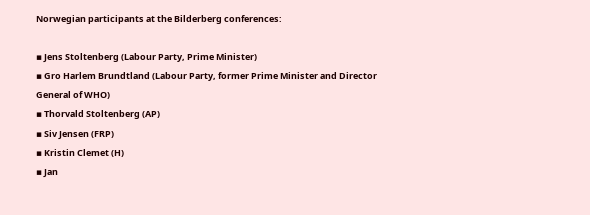Norwegian participants at the Bilderberg conferences:

▪ Jens Stoltenberg (Labour Party, Prime Minister)
▪ Gro Harlem Brundtland (Labour Party, former Prime Minister and Director
General of WHO)
▪ Thorvald Stoltenberg (AP)
▪ Siv Jensen (FRP)
▪ Kristin Clemet (H)
▪ Jan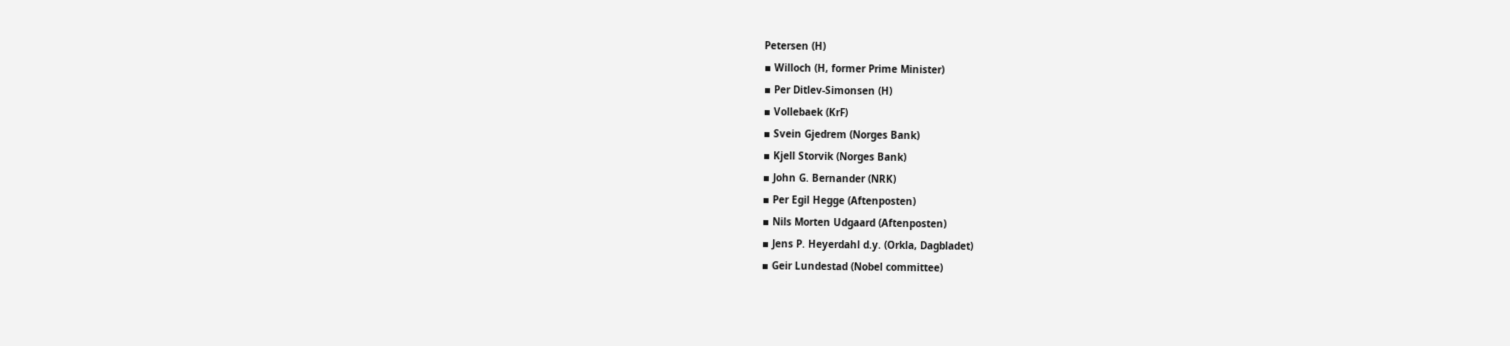Petersen (H)
▪ Willoch (H, former Prime Minister)
▪ Per Ditlev-Simonsen (H)
▪ Vollebaek (KrF)
▪ Svein Gjedrem (Norges Bank)
▪ Kjell Storvik (Norges Bank)
▪ John G. Bernander (NRK)
▪ Per Egil Hegge (Aftenposten)
▪ Nils Morten Udgaard (Aftenposten)
▪ Jens P. Heyerdahl d.y. (Orkla, Dagbladet)
▪ Geir Lundestad (Nobel committee)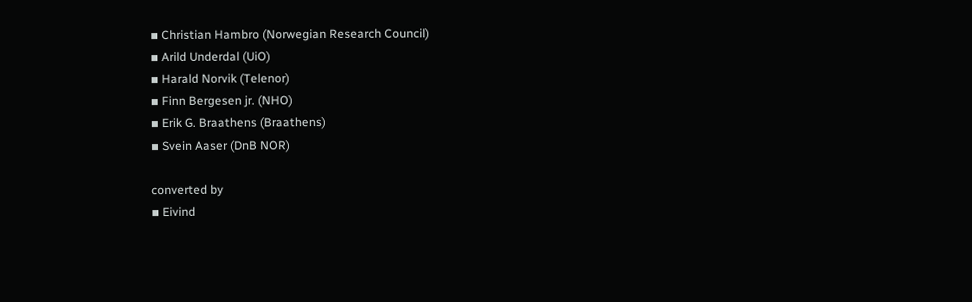▪ Christian Hambro (Norwegian Research Council)
▪ Arild Underdal (UiO)
▪ Harald Norvik (Telenor)
▪ Finn Bergesen jr. (NHO)
▪ Erik G. Braathens (Braathens)
▪ Svein Aaser (DnB NOR)

converted by
▪ Eivind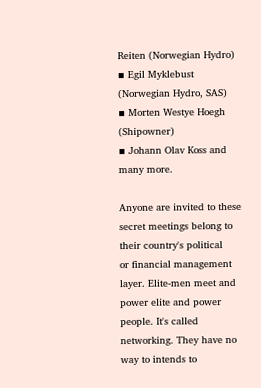Reiten (Norwegian Hydro)
▪ Egil Myklebust (Norwegian Hydro, SAS)
▪ Morten Westye Hoegh (Shipowner)
▪ Johann Olav Koss and many more.

Anyone are invited to these secret meetings belong to their country's political
or financial management layer. Elite-men meet and power elite and power
people. It's called networking. They have no way to intends to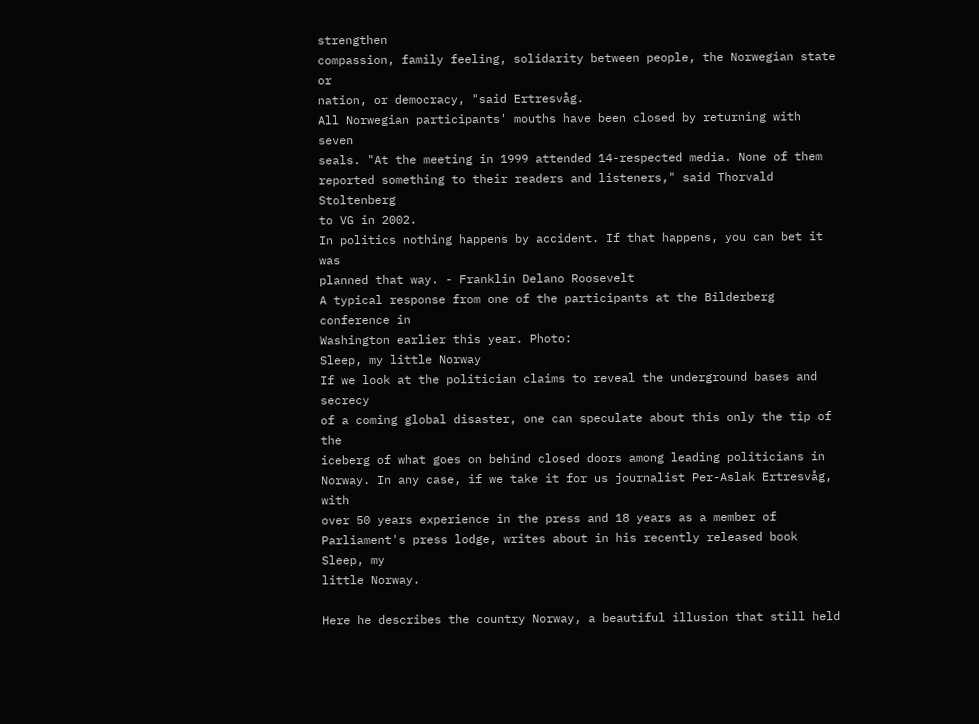strengthen
compassion, family feeling, solidarity between people, the Norwegian state or
nation, or democracy, "said Ertresvåg.
All Norwegian participants' mouths have been closed by returning with seven
seals. "At the meeting in 1999 attended 14-respected media. None of them
reported something to their readers and listeners," said Thorvald Stoltenberg
to VG in 2002.
In politics nothing happens by accident. If that happens, you can bet it was
planned that way. - Franklin Delano Roosevelt
A typical response from one of the participants at the Bilderberg conference in
Washington earlier this year. Photo:
Sleep, my little Norway
If we look at the politician claims to reveal the underground bases and secrecy
of a coming global disaster, one can speculate about this only the tip of the
iceberg of what goes on behind closed doors among leading politicians in
Norway. In any case, if we take it for us journalist Per-Aslak Ertresvåg, with
over 50 years experience in the press and 18 years as a member of
Parliament's press lodge, writes about in his recently released book Sleep, my
little Norway.

Here he describes the country Norway, a beautiful illusion that still held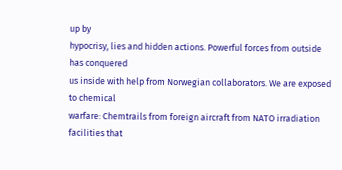up by
hypocrisy, lies and hidden actions. Powerful forces from outside has conquered
us inside with help from Norwegian collaborators. We are exposed to chemical
warfare: Chemtrails from foreign aircraft from NATO irradiation facilities that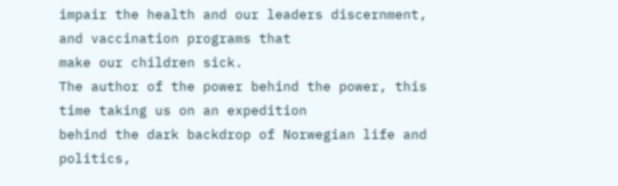impair the health and our leaders discernment, and vaccination programs that
make our children sick.
The author of the power behind the power, this time taking us on an expedition
behind the dark backdrop of Norwegian life and politics,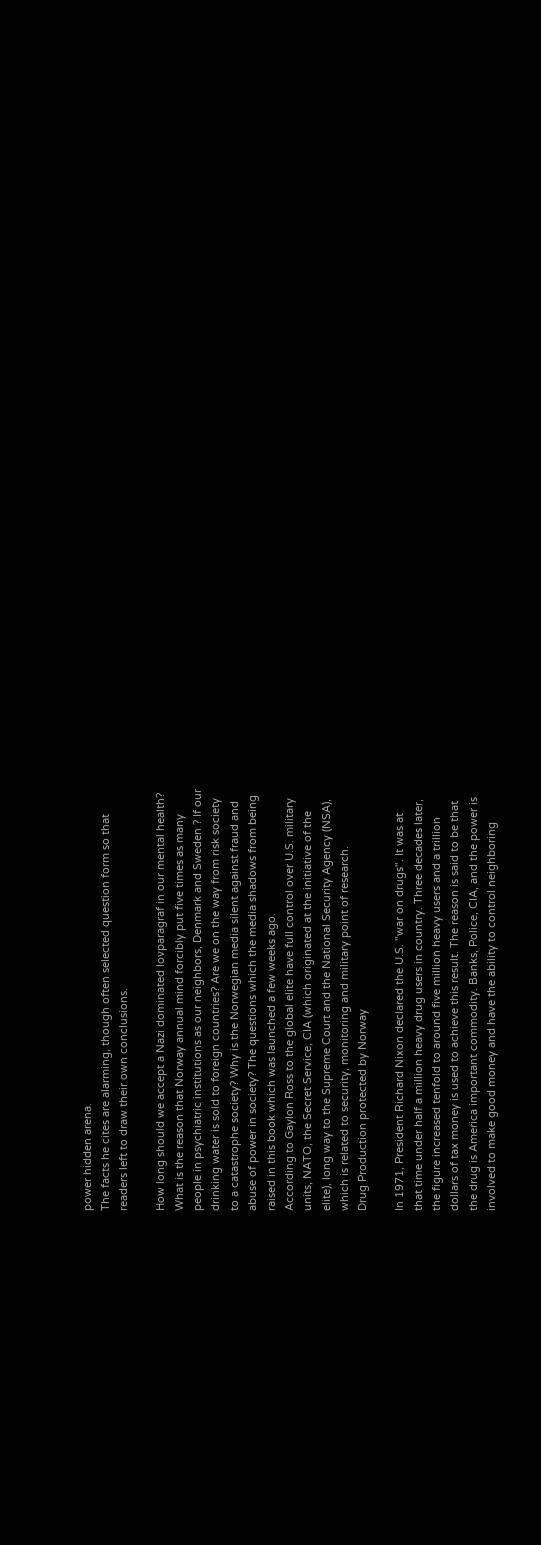power hidden arena.
The facts he cites are alarming, though often selected question form so that
readers left to draw their own conclusions.

How long should we accept a Nazi dominated lovparagraf in our mental health?
What is the reason that Norway annual mind forcibly put five times as many
people in psychiatric institutions as our neighbors, Denmark and Sweden ? If our
drinking water is sold to foreign countries? Are we on the way from risk society
to a catastrophe society? Why is the Norwegian media silent against fraud and
abuse of power in society? The questions which the media shadows from being
raised in this book which was launched a few weeks ago.
According to Gaylon Ross to the global elite have full control over U.S. military
units, NATO, the Secret Service, CIA (which originated at the initiative of the
elite), long way to the Supreme Court and the National Security Agency (NSA),
which is related to security, monitoring and military point of research.
Drug Production protected by Norway

In 1971, President Richard Nixon declared the U.S. "war on drugs". It was at
that time under half a million heavy drug users in country. Three decades later,
the figure increased tenfold to around five million heavy users and a trillion
dollars of tax money is used to achieve this result. The reason is said to be that
the drug is America important commodity. Banks, Police, CIA, and the power is
involved to make good money and have the ability to control neighboring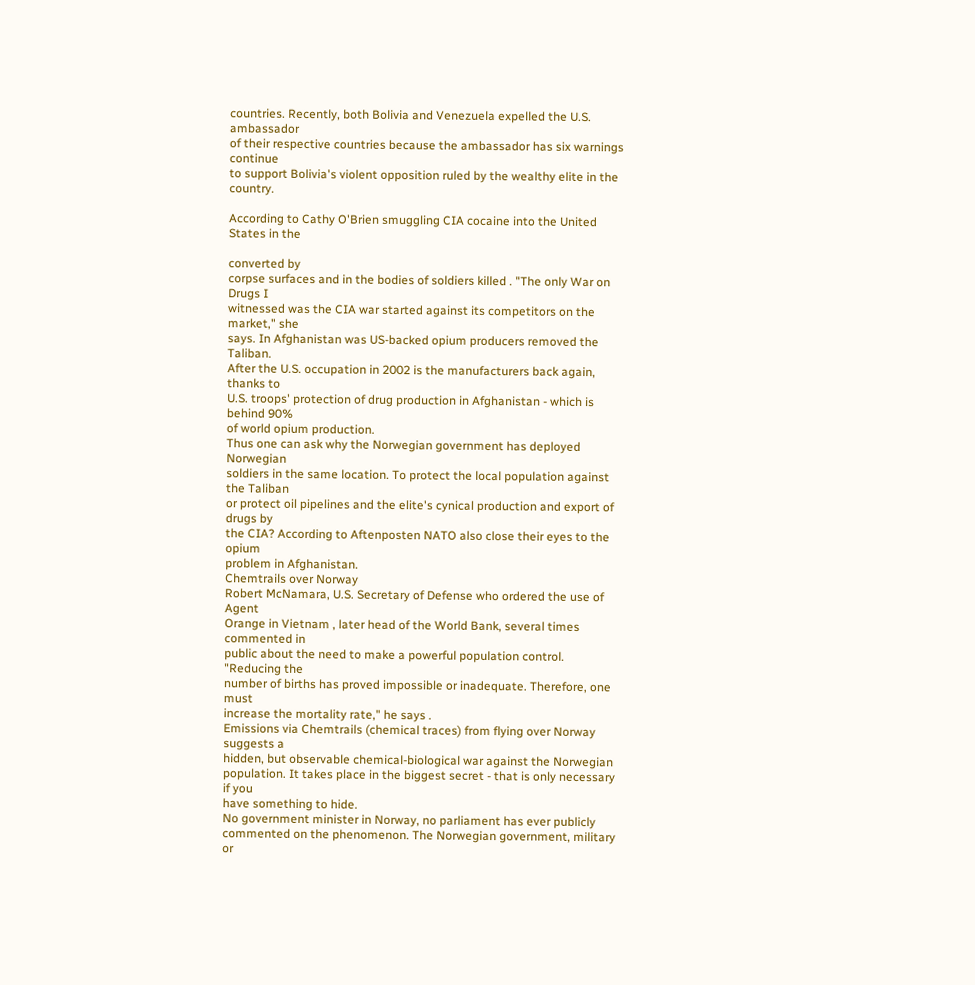countries. Recently, both Bolivia and Venezuela expelled the U.S. ambassador
of their respective countries because the ambassador has six warnings continue
to support Bolivia's violent opposition ruled by the wealthy elite in the country.

According to Cathy O'Brien smuggling CIA cocaine into the United States in the

converted by
corpse surfaces and in the bodies of soldiers killed . "The only War on Drugs I
witnessed was the CIA war started against its competitors on the market," she
says. In Afghanistan was US-backed opium producers removed the Taliban.
After the U.S. occupation in 2002 is the manufacturers back again, thanks to
U.S. troops' protection of drug production in Afghanistan - which is behind 90%
of world opium production.
Thus one can ask why the Norwegian government has deployed Norwegian
soldiers in the same location. To protect the local population against the Taliban
or protect oil pipelines and the elite's cynical production and export of drugs by
the CIA? According to Aftenposten NATO also close their eyes to the opium
problem in Afghanistan.
Chemtrails over Norway
Robert McNamara, U.S. Secretary of Defense who ordered the use of Agent
Orange in Vietnam , later head of the World Bank, several times commented in
public about the need to make a powerful population control. "Reducing the
number of births has proved impossible or inadequate. Therefore, one must
increase the mortality rate," he says .
Emissions via Chemtrails (chemical traces) from flying over Norway suggests a
hidden, but observable chemical-biological war against the Norwegian
population. It takes place in the biggest secret - that is only necessary if you
have something to hide.
No government minister in Norway, no parliament has ever publicly
commented on the phenomenon. The Norwegian government, military or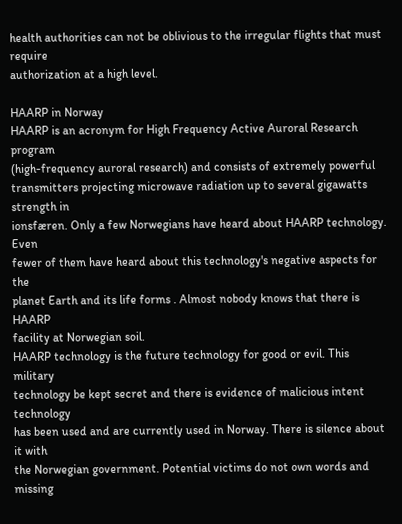health authorities can not be oblivious to the irregular flights that must require
authorization at a high level.

HAARP in Norway
HAARP is an acronym for High Frequency Active Auroral Research program
(high-frequency auroral research) and consists of extremely powerful
transmitters projecting microwave radiation up to several gigawatts strength in
ionsfæren. Only a few Norwegians have heard about HAARP technology. Even
fewer of them have heard about this technology's negative aspects for the
planet Earth and its life forms . Almost nobody knows that there is HAARP
facility at Norwegian soil.
HAARP technology is the future technology for good or evil. This military
technology be kept secret and there is evidence of malicious intent technology
has been used and are currently used in Norway. There is silence about it with
the Norwegian government. Potential victims do not own words and missing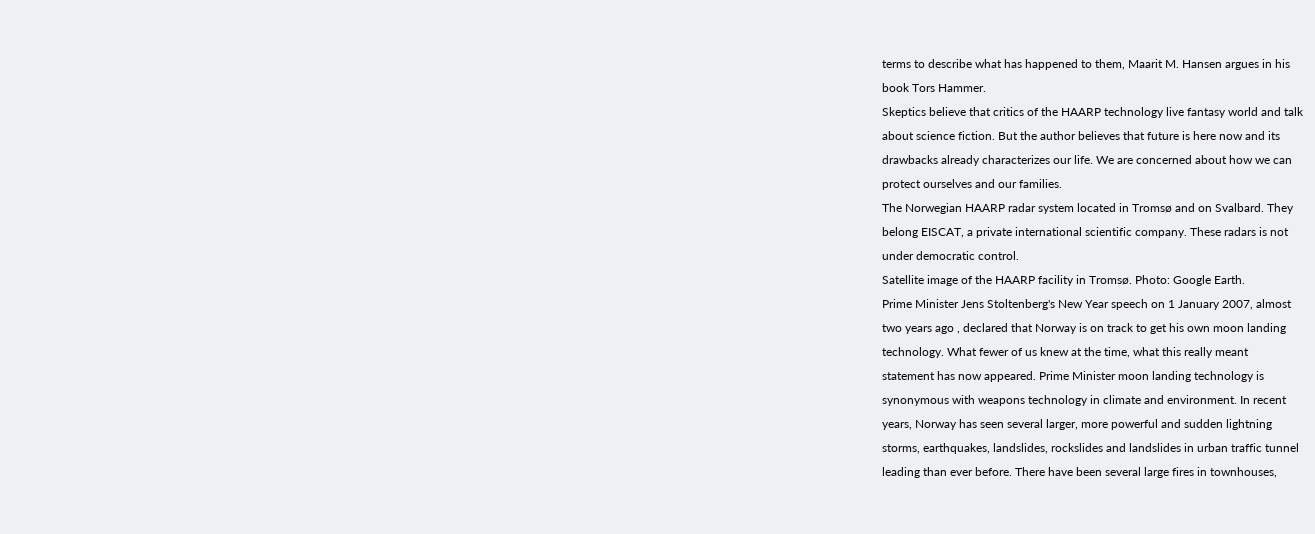terms to describe what has happened to them, Maarit M. Hansen argues in his
book Tors Hammer.
Skeptics believe that critics of the HAARP technology live fantasy world and talk
about science fiction. But the author believes that future is here now and its
drawbacks already characterizes our life. We are concerned about how we can
protect ourselves and our families.
The Norwegian HAARP radar system located in Tromsø and on Svalbard. They
belong EISCAT, a private international scientific company. These radars is not
under democratic control.
Satellite image of the HAARP facility in Tromsø. Photo: Google Earth.
Prime Minister Jens Stoltenberg's New Year speech on 1 January 2007, almost
two years ago , declared that Norway is on track to get his own moon landing
technology. What fewer of us knew at the time, what this really meant
statement has now appeared. Prime Minister moon landing technology is
synonymous with weapons technology in climate and environment. In recent
years, Norway has seen several larger, more powerful and sudden lightning
storms, earthquakes, landslides, rockslides and landslides in urban traffic tunnel
leading than ever before. There have been several large fires in townhouses,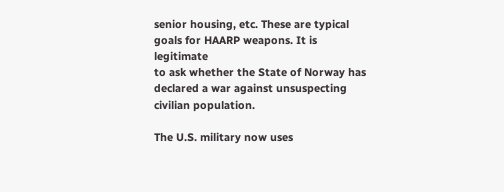senior housing, etc. These are typical goals for HAARP weapons. It is legitimate
to ask whether the State of Norway has declared a war against unsuspecting
civilian population.

The U.S. military now uses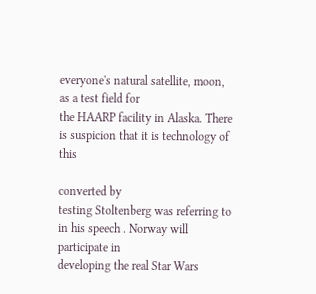everyone's natural satellite, moon, as a test field for
the HAARP facility in Alaska. There is suspicion that it is technology of this

converted by
testing Stoltenberg was referring to in his speech . Norway will participate in
developing the real Star Wars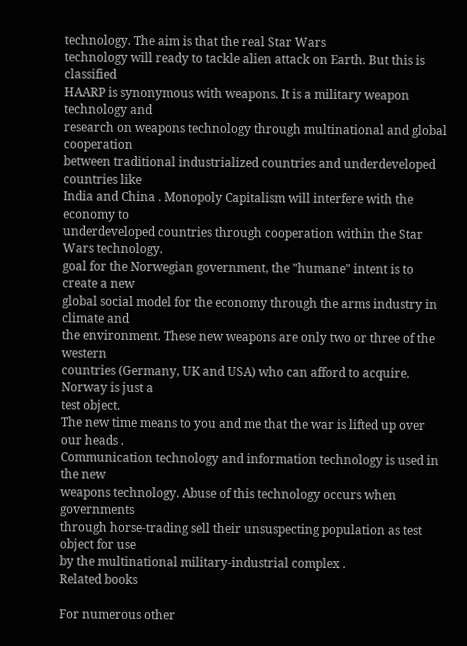technology. The aim is that the real Star Wars
technology will ready to tackle alien attack on Earth. But this is classified
HAARP is synonymous with weapons. It is a military weapon technology and
research on weapons technology through multinational and global cooperation
between traditional industrialized countries and underdeveloped countries like
India and China . Monopoly Capitalism will interfere with the economy to
underdeveloped countries through cooperation within the Star Wars technology.
goal for the Norwegian government, the "humane" intent is to create a new
global social model for the economy through the arms industry in climate and
the environment. These new weapons are only two or three of the western
countries (Germany, UK and USA) who can afford to acquire. Norway is just a
test object.
The new time means to you and me that the war is lifted up over our heads .
Communication technology and information technology is used in the new
weapons technology. Abuse of this technology occurs when governments
through horse-trading sell their unsuspecting population as test object for use
by the multinational military-industrial complex .
Related books

For numerous other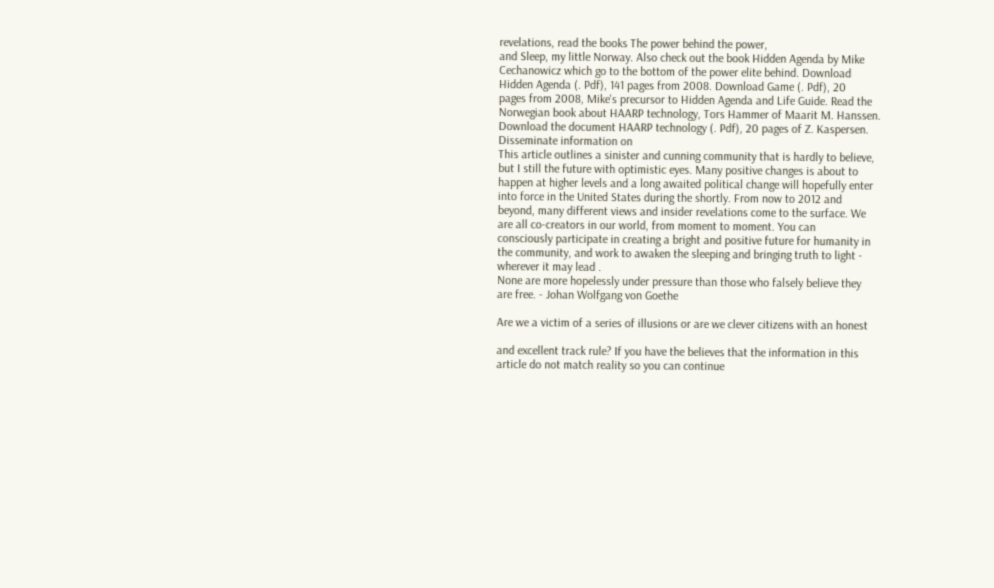revelations, read the books The power behind the power,
and Sleep, my little Norway. Also check out the book Hidden Agenda by Mike
Cechanowicz which go to the bottom of the power elite behind. Download
Hidden Agenda (. Pdf), 141 pages from 2008. Download Game (. Pdf), 20
pages from 2008, Mike's precursor to Hidden Agenda and Life Guide. Read the
Norwegian book about HAARP technology, Tors Hammer of Maarit M. Hanssen.
Download the document HAARP technology (. Pdf), 20 pages of Z. Kaspersen.
Disseminate information on
This article outlines a sinister and cunning community that is hardly to believe,
but I still the future with optimistic eyes. Many positive changes is about to
happen at higher levels and a long awaited political change will hopefully enter
into force in the United States during the shortly. From now to 2012 and
beyond, many different views and insider revelations come to the surface. We
are all co-creators in our world, from moment to moment. You can
consciously participate in creating a bright and positive future for humanity in
the community, and work to awaken the sleeping and bringing truth to light -
wherever it may lead .
None are more hopelessly under pressure than those who falsely believe they
are free. - Johan Wolfgang von Goethe

Are we a victim of a series of illusions or are we clever citizens with an honest

and excellent track rule? If you have the believes that the information in this
article do not match reality so you can continue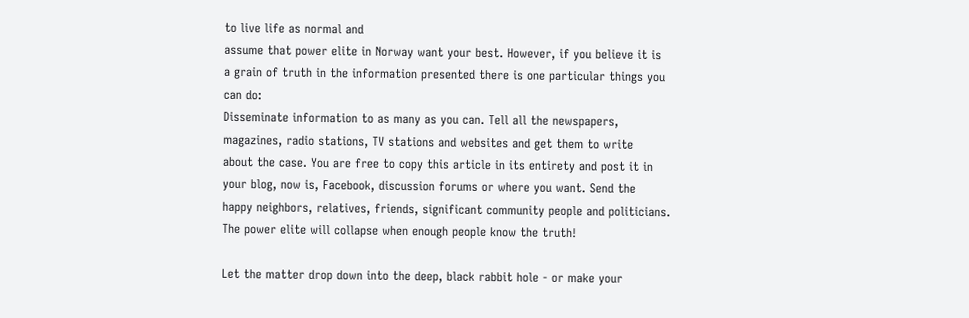to live life as normal and
assume that power elite in Norway want your best. However, if you believe it is
a grain of truth in the information presented there is one particular things you
can do:
Disseminate information to as many as you can. Tell all the newspapers,
magazines, radio stations, TV stations and websites and get them to write
about the case. You are free to copy this article in its entirety and post it in
your blog, now is, Facebook, discussion forums or where you want. Send the
happy neighbors, relatives, friends, significant community people and politicians.
The power elite will collapse when enough people know the truth!

Let the matter drop down into the deep, black rabbit hole - or make your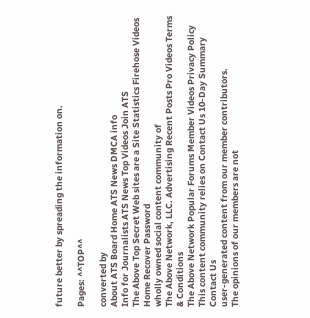future better by spreading the information on.

Pages: ^^TOP^^

converted by
About ATS Board Home ATS News DMCA info
Info for Journalists ATS News Top Videos Join ATS
The Above Top Secret Web sites are a Site Statistics Firehose Videos Home Recover Password
wholly owned social content community of
The Above Network, LLC. Advertising Recent Posts Pro Videos Terms & Conditions
The Above Network Popular Forums Member Videos Privacy Policy
This content community relies on Contact Us 10-Day Summary Contact Us
user-generated content from our member contributors.
The opinions of our members are not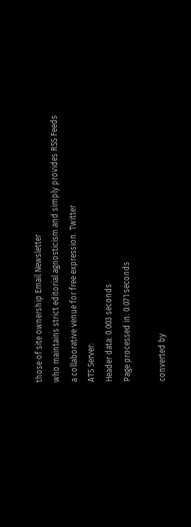those of site ownership Email Newsletter
who maintains strict editorial agnosticism and simply provides RSS Feeds
a collaborative venue for free expression. Twitter
ATS Server:
Header data: 0.003 seconds
Page processed in: 0.071 seconds

converted by